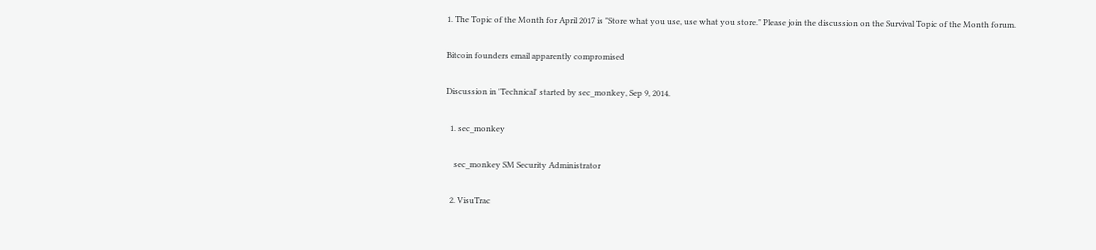1. The Topic of the Month for April 2017 is "Store what you use, use what you store." Please join the discussion on the Survival Topic of the Month forum.

Bitcoin founders email apparently compromised

Discussion in 'Technical' started by sec_monkey, Sep 9, 2014.

  1. sec_monkey

    sec_monkey SM Security Administrator

  2. VisuTrac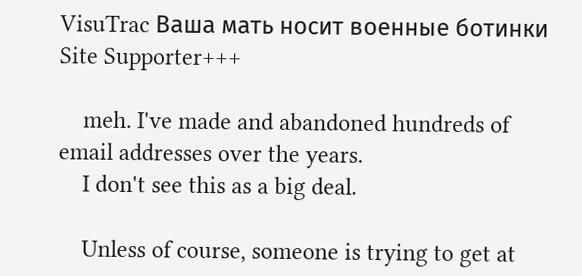VisuTrac Ваша мать носит военные ботинки Site Supporter+++

    meh. I've made and abandoned hundreds of email addresses over the years.
    I don't see this as a big deal.

    Unless of course, someone is trying to get at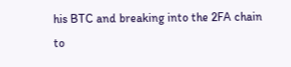his BTC and breaking into the 2FA chain to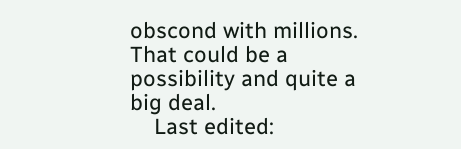obscond with millions. That could be a possibility and quite a big deal.
    Last edited: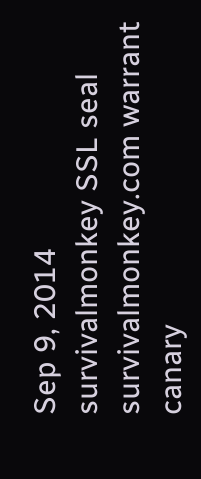Sep 9, 2014
survivalmonkey SSL seal        survivalmonkey.com warrant canary